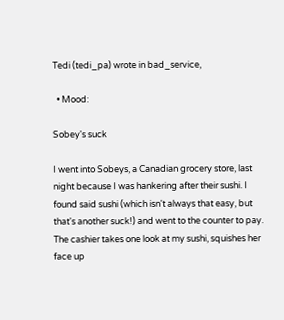Tedi (tedi_pa) wrote in bad_service,

  • Mood:

Sobey's suck

I went into Sobeys, a Canadian grocery store, last night because I was hankering after their sushi. I found said sushi (which isn't always that easy, but that's another suck!) and went to the counter to pay. The cashier takes one look at my sushi, squishes her face up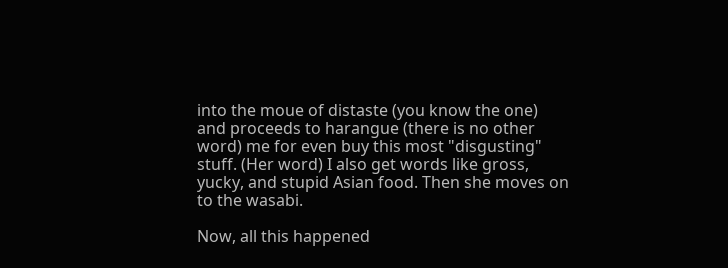into the moue of distaste (you know the one) and proceeds to harangue (there is no other word) me for even buy this most "disgusting" stuff. (Her word) I also get words like gross, yucky, and stupid Asian food. Then she moves on to the wasabi.

Now, all this happened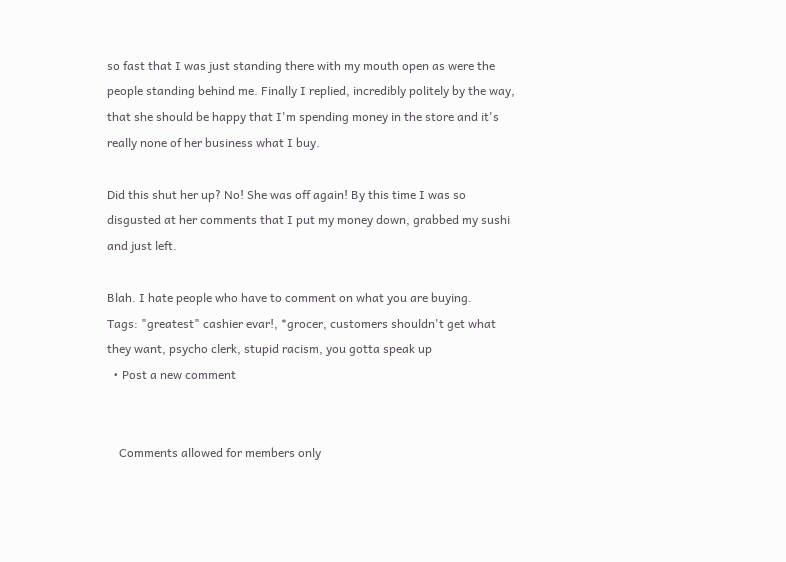so fast that I was just standing there with my mouth open as were the people standing behind me. Finally I replied, incredibly politely by the way, that she should be happy that I'm spending money in the store and it's really none of her business what I buy.

Did this shut her up? No! She was off again! By this time I was so disgusted at her comments that I put my money down, grabbed my sushi and just left.

Blah. I hate people who have to comment on what you are buying.
Tags: "greatest" cashier evar!, *grocer, customers shouldn't get what they want, psycho clerk, stupid racism, you gotta speak up
  • Post a new comment


    Comments allowed for members only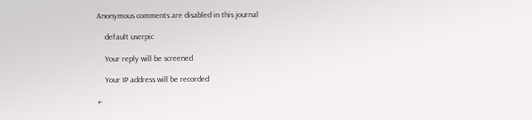Anonymous comments are disabled in this journal

    default userpic

    Your reply will be screened

    Your IP address will be recorded

←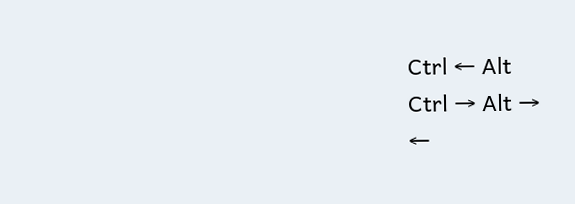Ctrl ← Alt
Ctrl → Alt →
←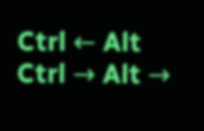Ctrl ← Alt
Ctrl → Alt →